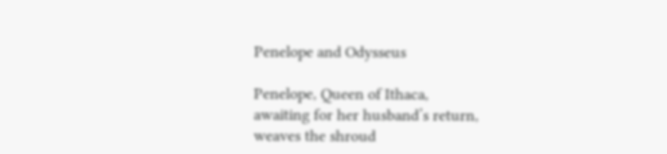Penelope and Odysseus

Penelope, Queen of Ithaca,
awaiting for her husband’s return,
weaves the shroud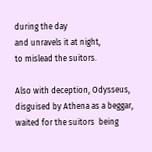during the day
and unravels it at night,
to mislead the suitors.

Also with deception, Odysseus,
disguised by Athena as a beggar,
waited for the suitors  being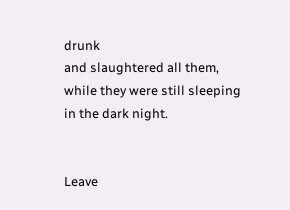drunk
and slaughtered all them,
while they were still sleeping
in the dark night.


Leave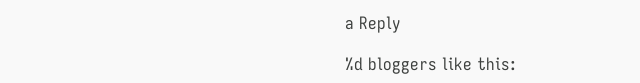a Reply

%d bloggers like this: